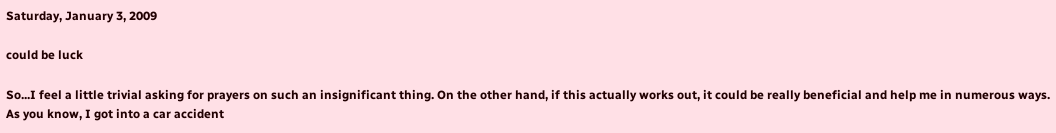Saturday, January 3, 2009

could be luck

So...I feel a little trivial asking for prayers on such an insignificant thing. On the other hand, if this actually works out, it could be really beneficial and help me in numerous ways. As you know, I got into a car accident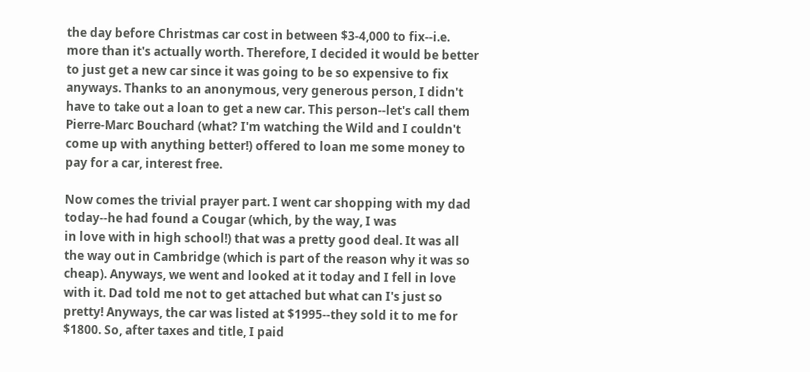the day before Christmas car cost in between $3-4,000 to fix--i.e. more than it's actually worth. Therefore, I decided it would be better to just get a new car since it was going to be so expensive to fix anyways. Thanks to an anonymous, very generous person, I didn't have to take out a loan to get a new car. This person--let's call them Pierre-Marc Bouchard (what? I'm watching the Wild and I couldn't come up with anything better!) offered to loan me some money to pay for a car, interest free.

Now comes the trivial prayer part. I went car shopping with my dad today--he had found a Cougar (which, by the way, I was
in love with in high school!) that was a pretty good deal. It was all the way out in Cambridge (which is part of the reason why it was so cheap). Anyways, we went and looked at it today and I fell in love with it. Dad told me not to get attached but what can I's just so pretty! Anyways, the car was listed at $1995--they sold it to me for $1800. So, after taxes and title, I paid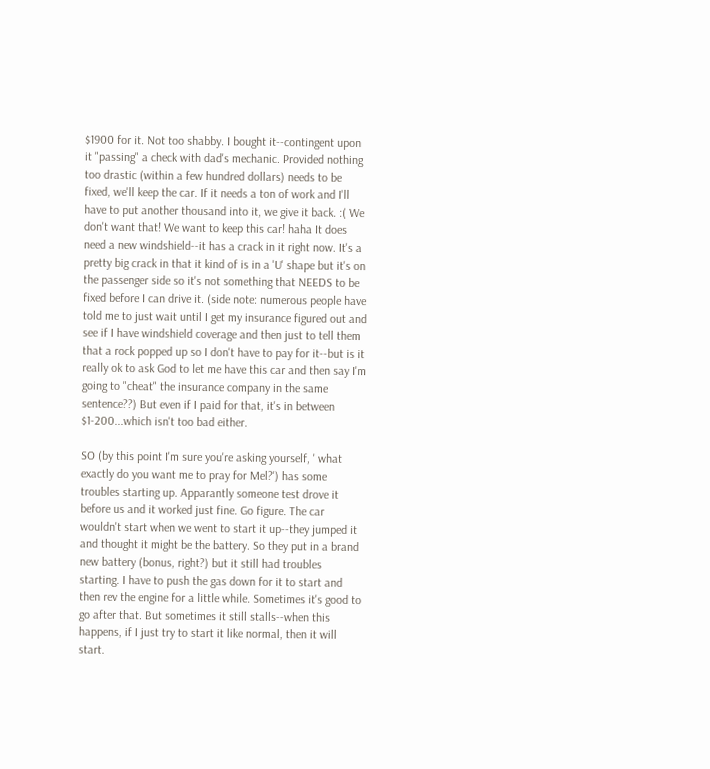$1900 for it. Not too shabby. I bought it--contingent upon it "passing" a check with dad's mechanic. Provided nothing too drastic (within a few hundred dollars) needs to be fixed, we'll keep the car. If it needs a ton of work and I'll have to put another thousand into it, we give it back. :( We don't want that! We want to keep this car! haha It does need a new windshield--it has a crack in it right now. It's a pretty big crack in that it kind of is in a 'U' shape but it's on the passenger side so it's not something that NEEDS to be fixed before I can drive it. (side note: numerous people have told me to just wait until I get my insurance figured out and see if I have windshield coverage and then just to tell them that a rock popped up so I don't have to pay for it--but is it really ok to ask God to let me have this car and then say I'm going to "cheat" the insurance company in the same sentence??) But even if I paid for that, it's in between $1-200...which isn't too bad either.

SO (by this point I'm sure you're asking yourself, ' what exactly do you want me to pray for Mel?') has some troubles starting up. Apparantly someone test drove it before us and it worked just fine. Go figure. The car wouldn't start when we went to start it up--they jumped it and thought it might be the battery. So they put in a brand new battery (bonus, right?) but it still had troubles starting. I have to push the gas down for it to start and then rev the engine for a little while. Sometimes it's good to go after that. But sometimes it still stalls--when this happens, if I just try to start it like normal, then it will start.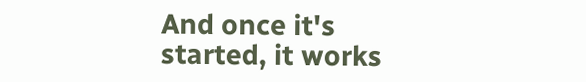And once it's started, it works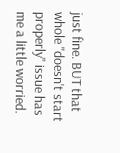just fine. BUT that whole "doesn't start properly" issue has me a little worried.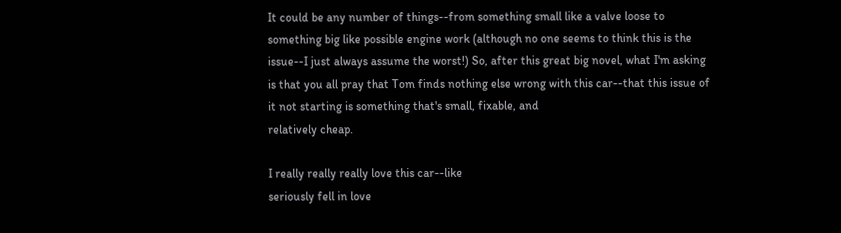It could be any number of things--from something small like a valve loose to something big like possible engine work (although no one seems to think this is the issue--I just always assume the worst!) So, after this great big novel, what I'm asking is that you all pray that Tom finds nothing else wrong with this car--that this issue of it not starting is something that's small, fixable, and
relatively cheap.

I really really really love this car--like
seriously fell in love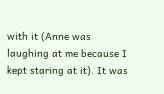with it (Anne was laughing at me because I kept staring at it). It was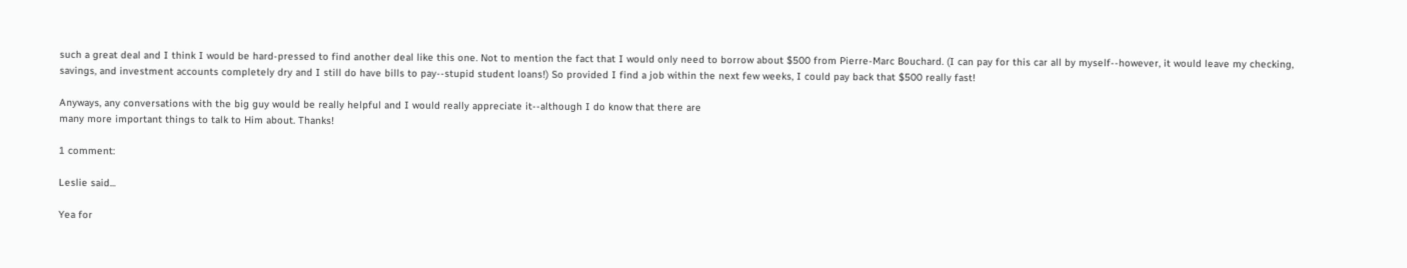such a great deal and I think I would be hard-pressed to find another deal like this one. Not to mention the fact that I would only need to borrow about $500 from Pierre-Marc Bouchard. (I can pay for this car all by myself--however, it would leave my checking, savings, and investment accounts completely dry and I still do have bills to pay--stupid student loans!) So provided I find a job within the next few weeks, I could pay back that $500 really fast!

Anyways, any conversations with the big guy would be really helpful and I would really appreciate it--although I do know that there are
many more important things to talk to Him about. Thanks!

1 comment:

Leslie said...

Yea for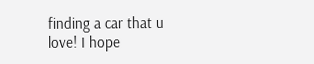finding a car that u love! I hope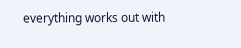everything works out with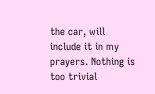the car, will include it in my prayers. Nothing is too trivial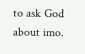to ask God about imo.